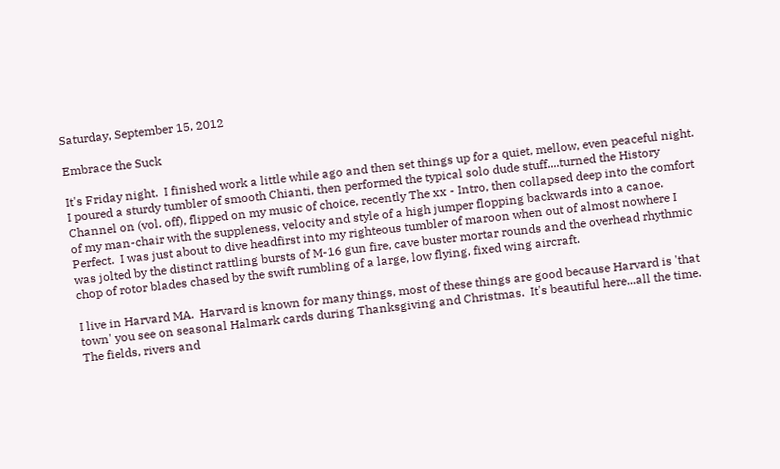Saturday, September 15, 2012

Embrace the Suck

It's Friday night.  I finished work a little while ago and then set things up for a quiet, mellow, even peaceful night.  I poured a sturdy tumbler of smooth Chianti, then performed the typical solo dude stuff....turned the History Channel on (vol. off), flipped on my music of choice, recently The xx - Intro, then collapsed deep into the comfort of my man-chair with the suppleness, velocity and style of a high jumper flopping backwards into a canoe.  Perfect.  I was just about to dive headfirst into my righteous tumbler of maroon when out of almost nowhere I was jolted by the distinct rattling bursts of M-16 gun fire, cave buster mortar rounds and the overhead rhythmic chop of rotor blades chased by the swift rumbling of a large, low flying, fixed wing aircraft.

I live in Harvard MA.  Harvard is known for many things, most of these things are good because Harvard is 'that town' you see on seasonal Halmark cards during Thanksgiving and Christmas.  It's beautiful here...all the time.  The fields, rivers and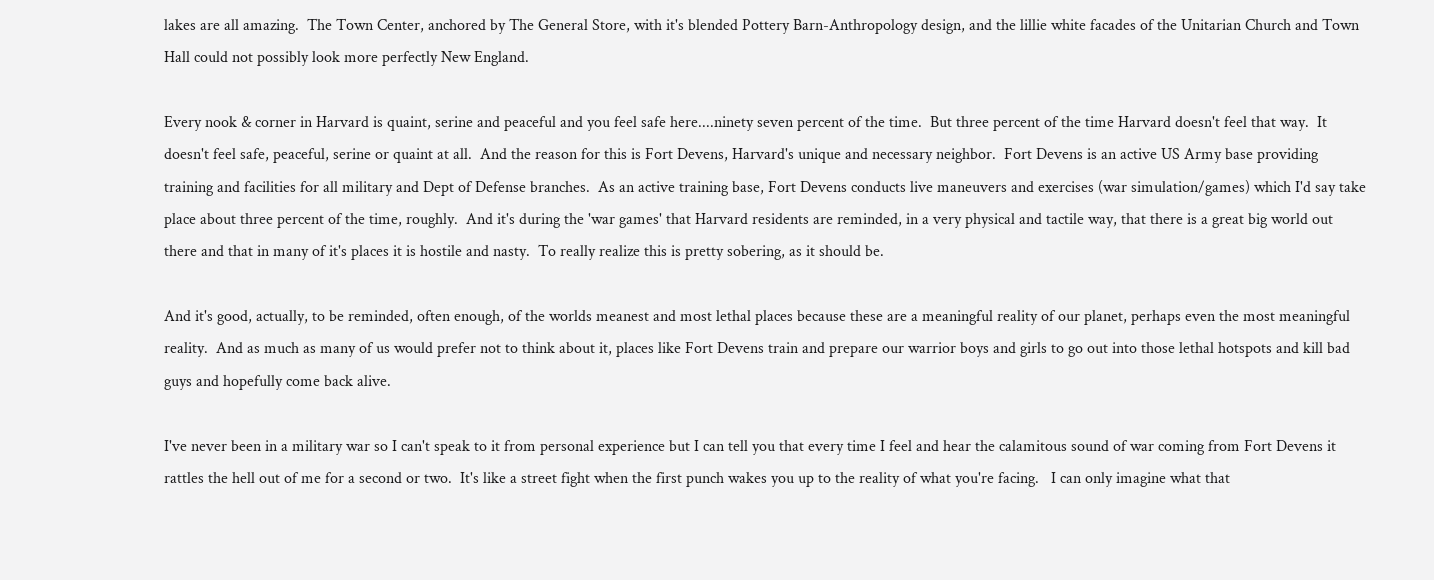lakes are all amazing.  The Town Center, anchored by The General Store, with it's blended Pottery Barn-Anthropology design, and the lillie white facades of the Unitarian Church and Town Hall could not possibly look more perfectly New England.

Every nook & corner in Harvard is quaint, serine and peaceful and you feel safe here....ninety seven percent of the time.  But three percent of the time Harvard doesn't feel that way.  It doesn't feel safe, peaceful, serine or quaint at all.  And the reason for this is Fort Devens, Harvard's unique and necessary neighbor.  Fort Devens is an active US Army base providing training and facilities for all military and Dept of Defense branches.  As an active training base, Fort Devens conducts live maneuvers and exercises (war simulation/games) which I'd say take place about three percent of the time, roughly.  And it's during the 'war games' that Harvard residents are reminded, in a very physical and tactile way, that there is a great big world out there and that in many of it's places it is hostile and nasty.  To really realize this is pretty sobering, as it should be.

And it's good, actually, to be reminded, often enough, of the worlds meanest and most lethal places because these are a meaningful reality of our planet, perhaps even the most meaningful reality.  And as much as many of us would prefer not to think about it, places like Fort Devens train and prepare our warrior boys and girls to go out into those lethal hotspots and kill bad guys and hopefully come back alive.

I've never been in a military war so I can't speak to it from personal experience but I can tell you that every time I feel and hear the calamitous sound of war coming from Fort Devens it rattles the hell out of me for a second or two.  It's like a street fight when the first punch wakes you up to the reality of what you're facing.   I can only imagine what that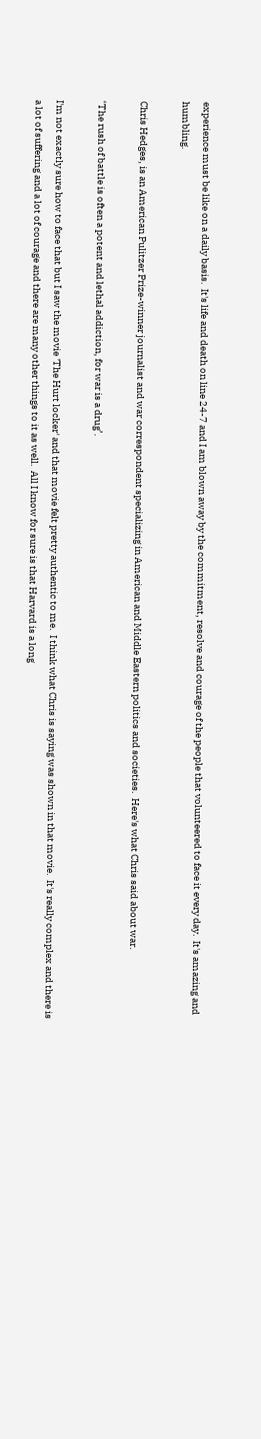experience must be like on a daily basis.  It's life and death on line 24-7 and I am blown away by the commitment, resolve and courage of the people that volunteered to face it every day.  It's amazing and humbling.

Chris Hedges, is an American Pulitzer Prize-winner journalist and war correspondent specializing in American and Middle Eastern politics and societies.  Here's what Chris said about war.

‘The rush of battle is often a potent and lethal addiction, for war is a drug’.

I'm not exactly sure how to face that but I saw the movie 'The Hurt locker' and that movie felt pretty authentic to me.  I think what Chris is saying was shown in that movie.  It's really complex and there is a lot of suffering and a lot of courage and there are many other things to it as well.  All I know for sure is that Harvard is a long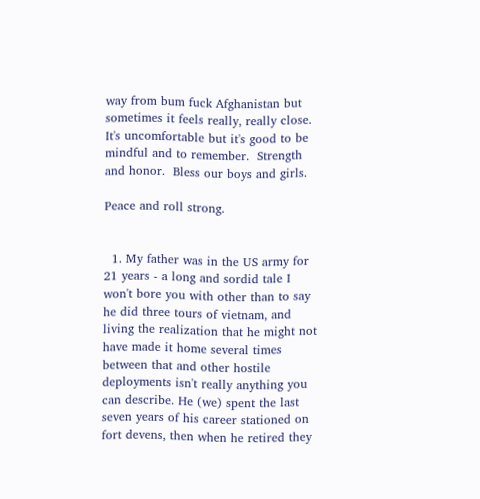way from bum fuck Afghanistan but sometimes it feels really, really close.  It's uncomfortable but it's good to be mindful and to remember.  Strength and honor.  Bless our boys and girls.

Peace and roll strong.


  1. My father was in the US army for 21 years - a long and sordid tale I won't bore you with other than to say he did three tours of vietnam, and living the realization that he might not have made it home several times between that and other hostile deployments isn't really anything you can describe. He (we) spent the last seven years of his career stationed on fort devens, then when he retired they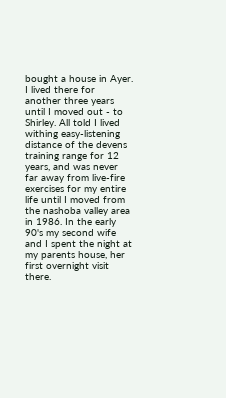bought a house in Ayer. I lived there for another three years until I moved out - to Shirley. All told I lived withing easy-listening distance of the devens training range for 12 years, and was never far away from live-fire exercises for my entire life until I moved from the nashoba valley area in 1986. In the early 90's my second wife and I spent the night at my parents house, her first overnight visit there.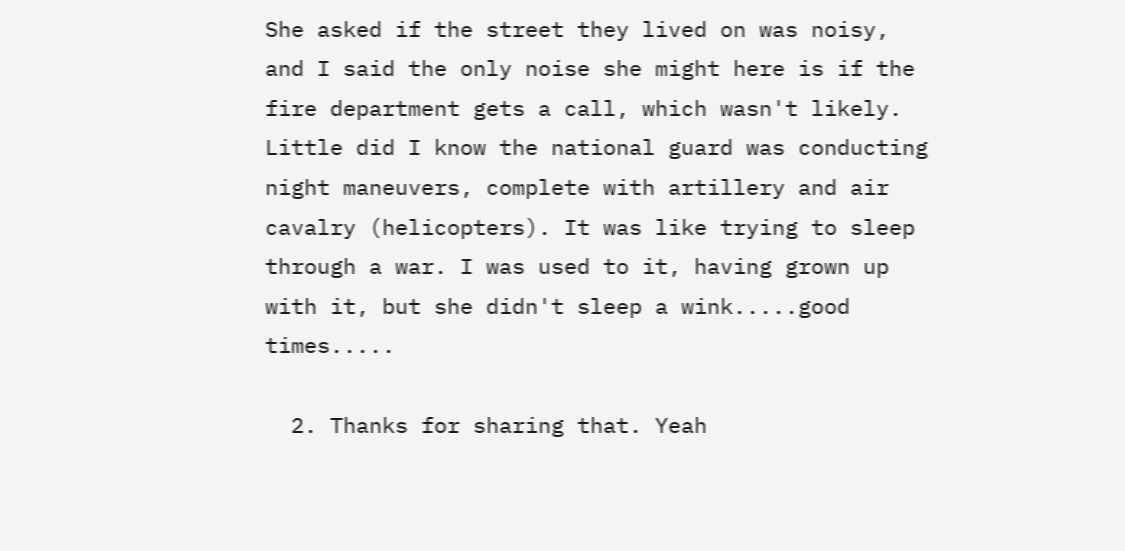She asked if the street they lived on was noisy, and I said the only noise she might here is if the fire department gets a call, which wasn't likely. Little did I know the national guard was conducting night maneuvers, complete with artillery and air cavalry (helicopters). It was like trying to sleep through a war. I was used to it, having grown up with it, but she didn't sleep a wink.....good times.....

  2. Thanks for sharing that. Yeah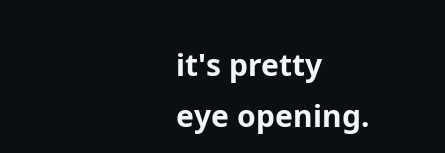it's pretty eye opening.